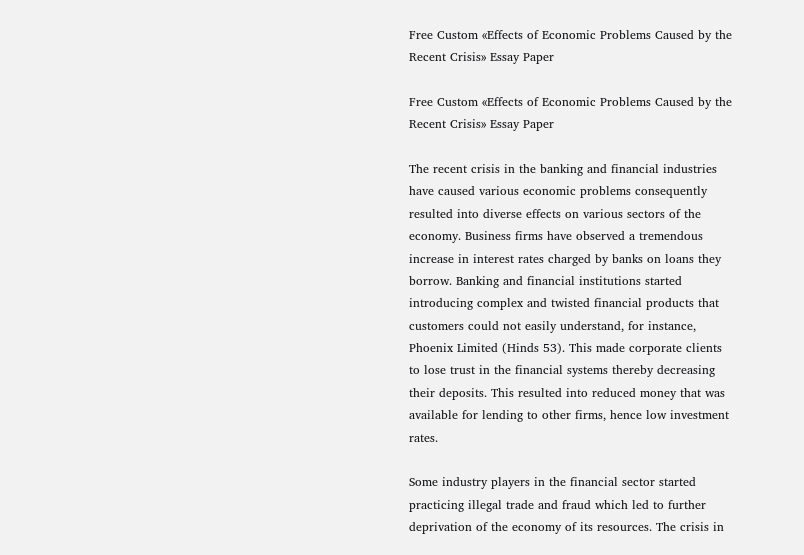Free Custom «Effects of Economic Problems Caused by the Recent Crisis» Essay Paper

Free Custom «Effects of Economic Problems Caused by the Recent Crisis» Essay Paper

The recent crisis in the banking and financial industries have caused various economic problems consequently resulted into diverse effects on various sectors of the economy. Business firms have observed a tremendous increase in interest rates charged by banks on loans they borrow. Banking and financial institutions started introducing complex and twisted financial products that customers could not easily understand, for instance, Phoenix Limited (Hinds 53). This made corporate clients to lose trust in the financial systems thereby decreasing their deposits. This resulted into reduced money that was available for lending to other firms, hence low investment rates.

Some industry players in the financial sector started practicing illegal trade and fraud which led to further deprivation of the economy of its resources. The crisis in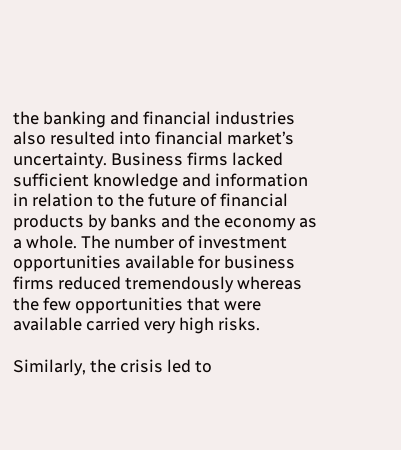the banking and financial industries also resulted into financial market’s uncertainty. Business firms lacked sufficient knowledge and information in relation to the future of financial products by banks and the economy as a whole. The number of investment opportunities available for business firms reduced tremendously whereas the few opportunities that were available carried very high risks.

Similarly, the crisis led to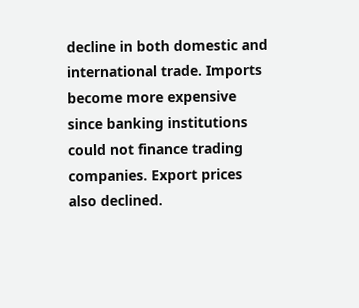decline in both domestic and international trade. Imports become more expensive since banking institutions could not finance trading companies. Export prices also declined.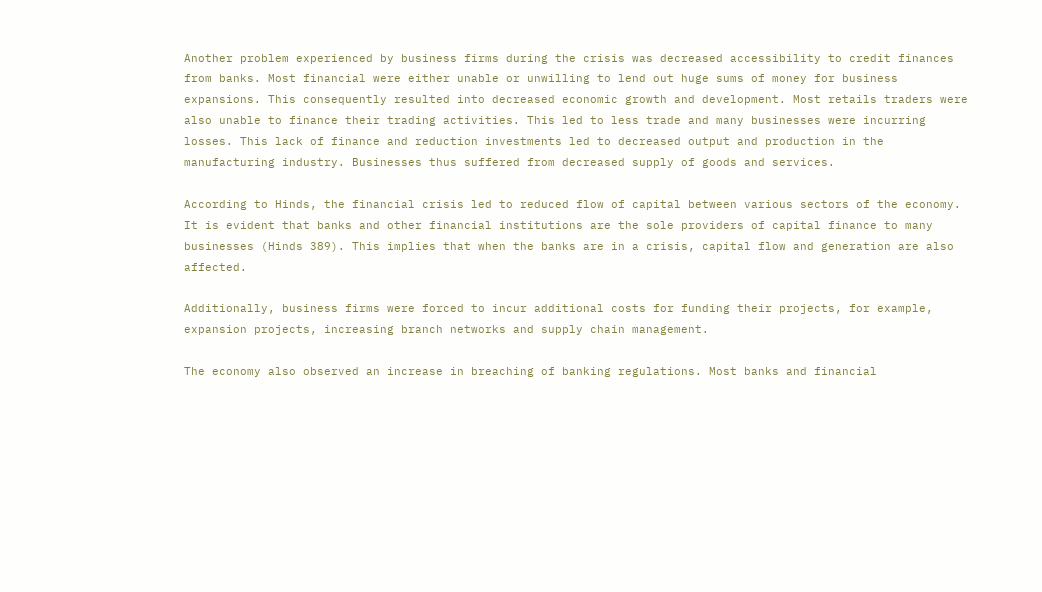Another problem experienced by business firms during the crisis was decreased accessibility to credit finances from banks. Most financial were either unable or unwilling to lend out huge sums of money for business expansions. This consequently resulted into decreased economic growth and development. Most retails traders were also unable to finance their trading activities. This led to less trade and many businesses were incurring losses. This lack of finance and reduction investments led to decreased output and production in the manufacturing industry. Businesses thus suffered from decreased supply of goods and services.

According to Hinds, the financial crisis led to reduced flow of capital between various sectors of the economy. It is evident that banks and other financial institutions are the sole providers of capital finance to many businesses (Hinds 389). This implies that when the banks are in a crisis, capital flow and generation are also affected.

Additionally, business firms were forced to incur additional costs for funding their projects, for example, expansion projects, increasing branch networks and supply chain management.

The economy also observed an increase in breaching of banking regulations. Most banks and financial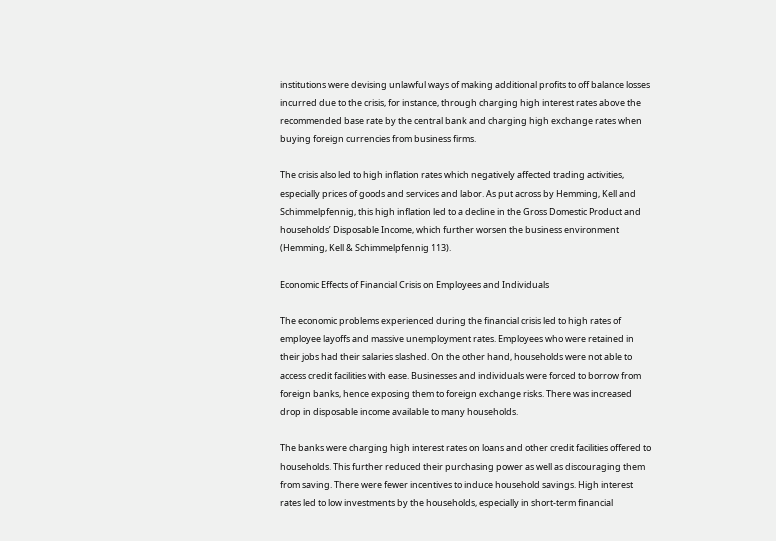institutions were devising unlawful ways of making additional profits to off balance losses incurred due to the crisis, for instance, through charging high interest rates above the recommended base rate by the central bank and charging high exchange rates when buying foreign currencies from business firms.

The crisis also led to high inflation rates which negatively affected trading activities, especially prices of goods and services and labor. As put across by Hemming, Kell and Schimmelpfennig, this high inflation led to a decline in the Gross Domestic Product and households’ Disposable Income, which further worsen the business environment (Hemming, Kell & Schimmelpfennig 113).

Economic Effects of Financial Crisis on Employees and Individuals

The economic problems experienced during the financial crisis led to high rates of employee layoffs and massive unemployment rates. Employees who were retained in their jobs had their salaries slashed. On the other hand, households were not able to access credit facilities with ease. Businesses and individuals were forced to borrow from foreign banks, hence exposing them to foreign exchange risks. There was increased drop in disposable income available to many households.

The banks were charging high interest rates on loans and other credit facilities offered to households. This further reduced their purchasing power as well as discouraging them from saving. There were fewer incentives to induce household savings. High interest rates led to low investments by the households, especially in short-term financial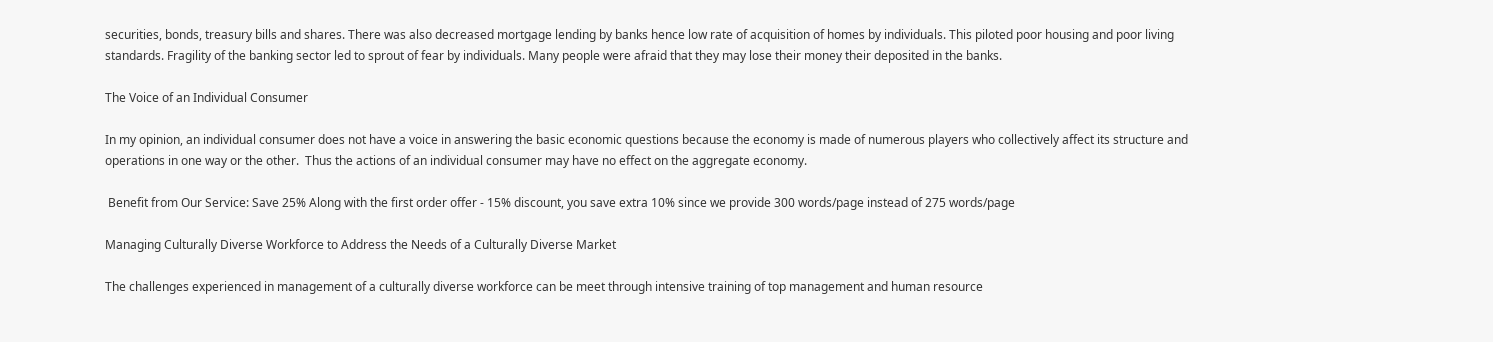securities, bonds, treasury bills and shares. There was also decreased mortgage lending by banks hence low rate of acquisition of homes by individuals. This piloted poor housing and poor living standards. Fragility of the banking sector led to sprout of fear by individuals. Many people were afraid that they may lose their money their deposited in the banks.

The Voice of an Individual Consumer

In my opinion, an individual consumer does not have a voice in answering the basic economic questions because the economy is made of numerous players who collectively affect its structure and operations in one way or the other.  Thus the actions of an individual consumer may have no effect on the aggregate economy.

 Benefit from Our Service: Save 25% Along with the first order offer - 15% discount, you save extra 10% since we provide 300 words/page instead of 275 words/page

Managing Culturally Diverse Workforce to Address the Needs of a Culturally Diverse Market

The challenges experienced in management of a culturally diverse workforce can be meet through intensive training of top management and human resource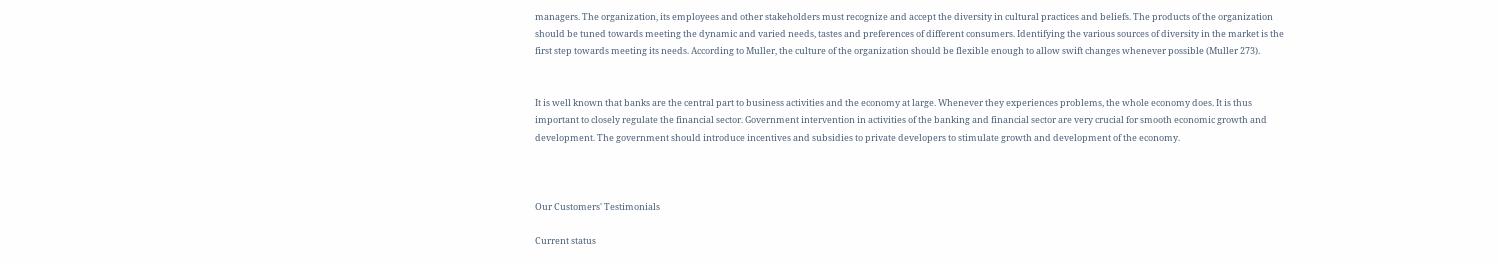managers. The organization, its employees and other stakeholders must recognize and accept the diversity in cultural practices and beliefs. The products of the organization should be tuned towards meeting the dynamic and varied needs, tastes and preferences of different consumers. Identifying the various sources of diversity in the market is the first step towards meeting its needs. According to Muller, the culture of the organization should be flexible enough to allow swift changes whenever possible (Muller 273).


It is well known that banks are the central part to business activities and the economy at large. Whenever they experiences problems, the whole economy does. It is thus important to closely regulate the financial sector. Government intervention in activities of the banking and financial sector are very crucial for smooth economic growth and development. The government should introduce incentives and subsidies to private developers to stimulate growth and development of the economy.



Our Customers' Testimonials

Current status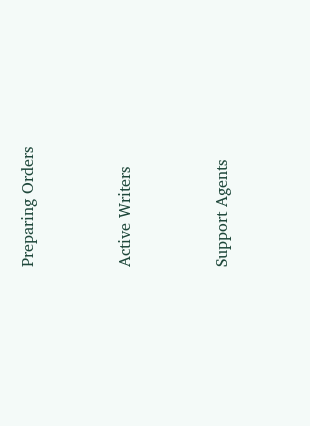Preparing Orders


Active Writers


Support Agents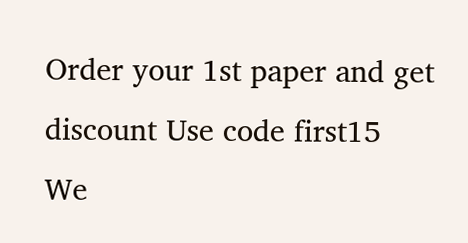Order your 1st paper and get discount Use code first15
We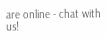are online - chat with us!